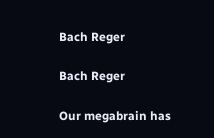Bach Reger

Bach Reger

Our megabrain has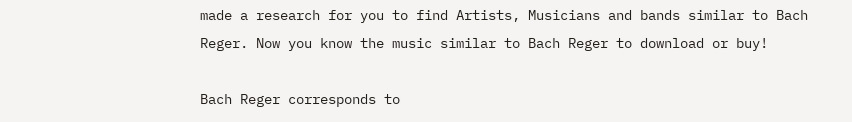made a research for you to find Artists, Musicians and bands similar to Bach Reger. Now you know the music similar to Bach Reger to download or buy!

Bach Reger corresponds to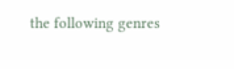the following genres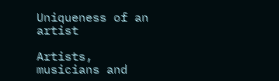Uniqueness of an artist

Artists, musicians and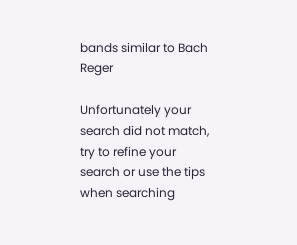bands similar to Bach Reger

Unfortunately your search did not match, try to refine your search or use the tips when searching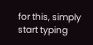for this, simply start typing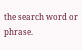the search word or phrase.